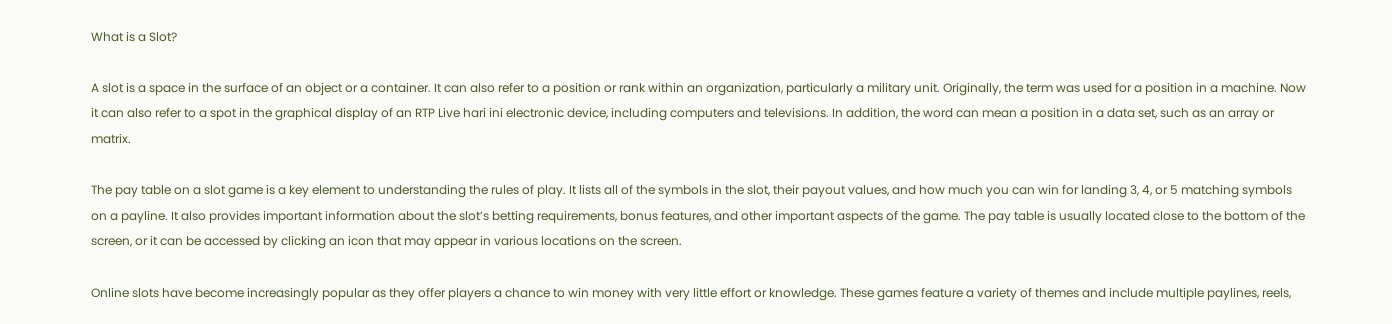What is a Slot?

A slot is a space in the surface of an object or a container. It can also refer to a position or rank within an organization, particularly a military unit. Originally, the term was used for a position in a machine. Now it can also refer to a spot in the graphical display of an RTP Live hari ini electronic device, including computers and televisions. In addition, the word can mean a position in a data set, such as an array or matrix.

The pay table on a slot game is a key element to understanding the rules of play. It lists all of the symbols in the slot, their payout values, and how much you can win for landing 3, 4, or 5 matching symbols on a payline. It also provides important information about the slot’s betting requirements, bonus features, and other important aspects of the game. The pay table is usually located close to the bottom of the screen, or it can be accessed by clicking an icon that may appear in various locations on the screen.

Online slots have become increasingly popular as they offer players a chance to win money with very little effort or knowledge. These games feature a variety of themes and include multiple paylines, reels,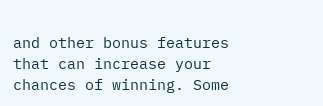and other bonus features that can increase your chances of winning. Some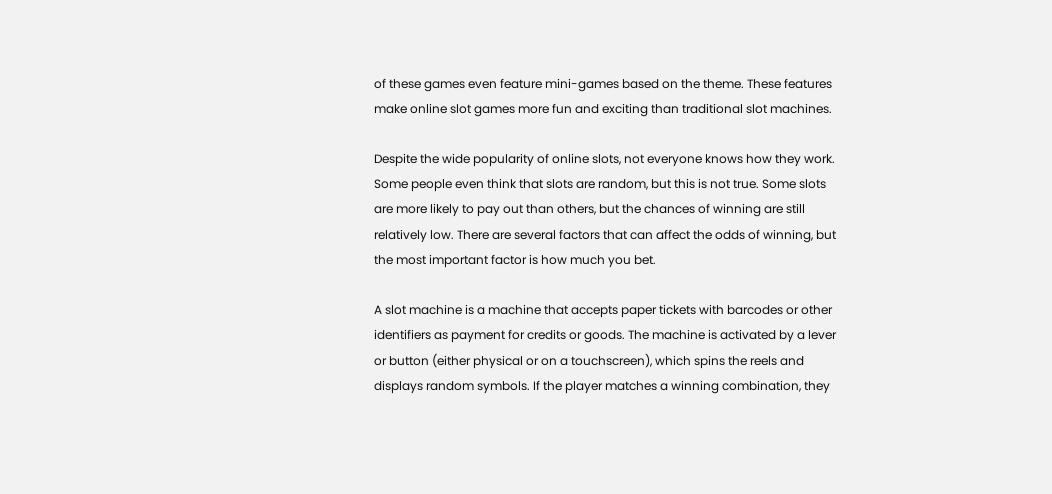of these games even feature mini-games based on the theme. These features make online slot games more fun and exciting than traditional slot machines.

Despite the wide popularity of online slots, not everyone knows how they work. Some people even think that slots are random, but this is not true. Some slots are more likely to pay out than others, but the chances of winning are still relatively low. There are several factors that can affect the odds of winning, but the most important factor is how much you bet.

A slot machine is a machine that accepts paper tickets with barcodes or other identifiers as payment for credits or goods. The machine is activated by a lever or button (either physical or on a touchscreen), which spins the reels and displays random symbols. If the player matches a winning combination, they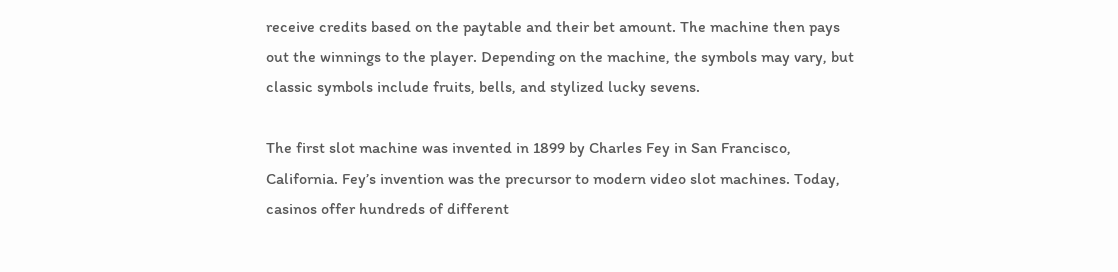receive credits based on the paytable and their bet amount. The machine then pays out the winnings to the player. Depending on the machine, the symbols may vary, but classic symbols include fruits, bells, and stylized lucky sevens.

The first slot machine was invented in 1899 by Charles Fey in San Francisco, California. Fey’s invention was the precursor to modern video slot machines. Today, casinos offer hundreds of different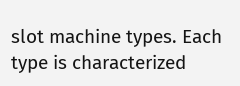slot machine types. Each type is characterized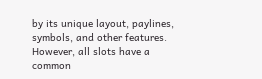by its unique layout, paylines, symbols, and other features. However, all slots have a common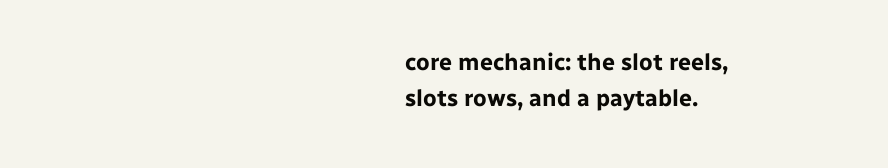core mechanic: the slot reels, slots rows, and a paytable.